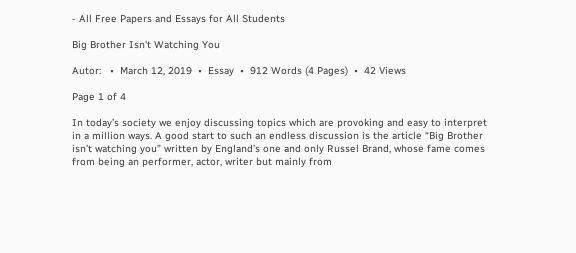- All Free Papers and Essays for All Students

Big Brother Isn't Watching You

Autor:   •  March 12, 2019  •  Essay  •  912 Words (4 Pages)  •  42 Views

Page 1 of 4

In today’s society we enjoy discussing topics which are provoking and easy to interpret in a million ways. A good start to such an endless discussion is the article “Big Brother isn’t watching you” written by England’s one and only Russel Brand, whose fame comes from being an performer, actor, writer but mainly from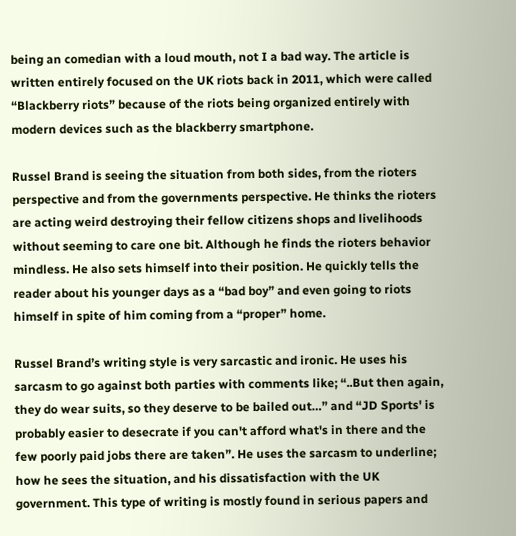being an comedian with a loud mouth, not I a bad way. The article is written entirely focused on the UK riots back in 2011, which were called “Blackberry riots” because of the riots being organized entirely with modern devices such as the blackberry smartphone.

Russel Brand is seeing the situation from both sides, from the rioters perspective and from the governments perspective. He thinks the rioters are acting weird destroying their fellow citizens shops and livelihoods without seeming to care one bit. Although he finds the rioters behavior mindless. He also sets himself into their position. He quickly tells the reader about his younger days as a “bad boy” and even going to riots himself in spite of him coming from a “proper” home.

Russel Brand’s writing style is very sarcastic and ironic. He uses his sarcasm to go against both parties with comments like; “..But then again, they do wear suits, so they deserve to be bailed out…” and “JD Sports' is probably easier to desecrate if you can't afford what's in there and the few poorly paid jobs there are taken”. He uses the sarcasm to underline; how he sees the situation, and his dissatisfaction with the UK government. This type of writing is mostly found in serious papers and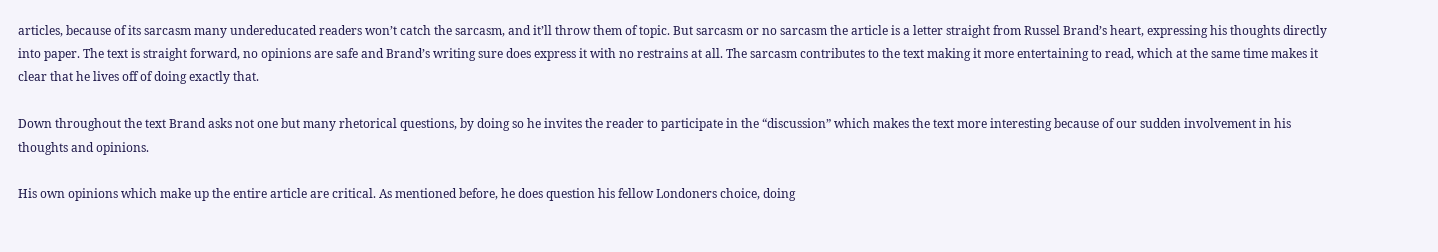articles, because of its sarcasm many undereducated readers won’t catch the sarcasm, and it’ll throw them of topic. But sarcasm or no sarcasm the article is a letter straight from Russel Brand’s heart, expressing his thoughts directly into paper. The text is straight forward, no opinions are safe and Brand’s writing sure does express it with no restrains at all. The sarcasm contributes to the text making it more entertaining to read, which at the same time makes it clear that he lives off of doing exactly that.

Down throughout the text Brand asks not one but many rhetorical questions, by doing so he invites the reader to participate in the “discussion” which makes the text more interesting because of our sudden involvement in his thoughts and opinions.

His own opinions which make up the entire article are critical. As mentioned before, he does question his fellow Londoners choice, doing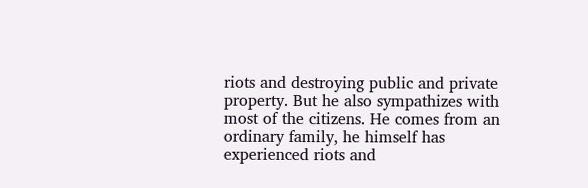riots and destroying public and private property. But he also sympathizes with most of the citizens. He comes from an ordinary family, he himself has experienced riots and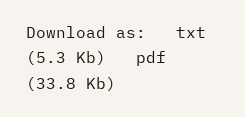Download as:   txt (5.3 Kb)   pdf (33.8 Kb)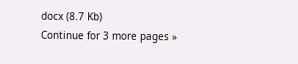docx (8.7 Kb)
Continue for 3 more pages »